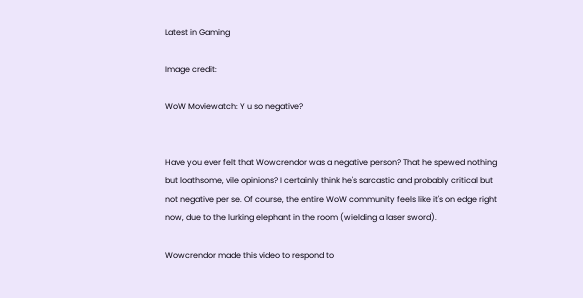Latest in Gaming

Image credit:

WoW Moviewatch: Y u so negative?


Have you ever felt that Wowcrendor was a negative person? That he spewed nothing but loathsome, vile opinions? I certainly think he's sarcastic and probably critical but not negative per se. Of course, the entire WoW community feels like it's on edge right now, due to the lurking elephant in the room (wielding a laser sword).

Wowcrendor made this video to respond to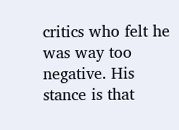critics who felt he was way too negative. His stance is that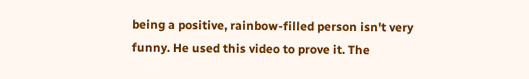being a positive, rainbow-filled person isn't very funny. He used this video to prove it. The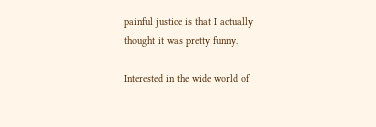painful justice is that I actually thought it was pretty funny.

Interested in the wide world of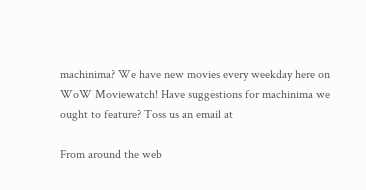machinima? We have new movies every weekday here on WoW Moviewatch! Have suggestions for machinima we ought to feature? Toss us an email at

From around the web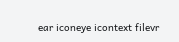ear iconeye icontext filevr